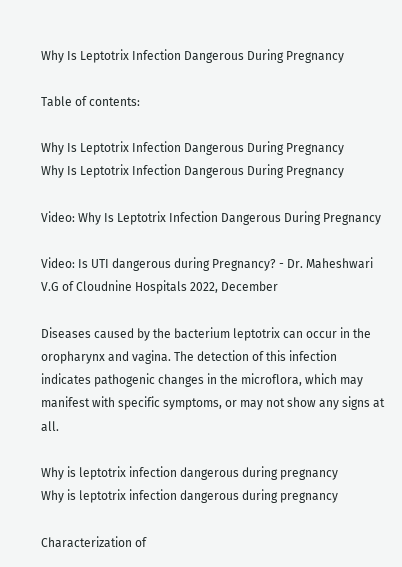Why Is Leptotrix Infection Dangerous During Pregnancy

Table of contents:

Why Is Leptotrix Infection Dangerous During Pregnancy
Why Is Leptotrix Infection Dangerous During Pregnancy

Video: Why Is Leptotrix Infection Dangerous During Pregnancy

Video: Is UTI dangerous during Pregnancy? - Dr. Maheshwari V.G of Cloudnine Hospitals 2022, December

Diseases caused by the bacterium leptotrix can occur in the oropharynx and vagina. The detection of this infection indicates pathogenic changes in the microflora, which may manifest with specific symptoms, or may not show any signs at all.

Why is leptotrix infection dangerous during pregnancy
Why is leptotrix infection dangerous during pregnancy

Characterization of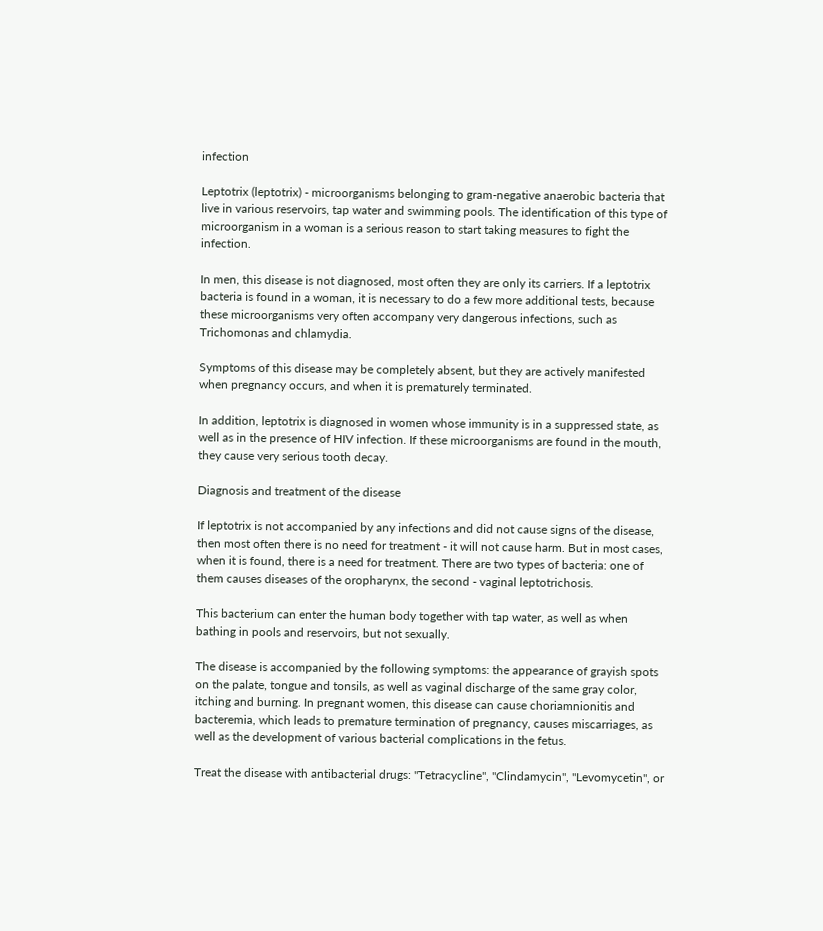infection

Leptotrix (leptotrix) - microorganisms belonging to gram-negative anaerobic bacteria that live in various reservoirs, tap water and swimming pools. The identification of this type of microorganism in a woman is a serious reason to start taking measures to fight the infection.

In men, this disease is not diagnosed, most often they are only its carriers. If a leptotrix bacteria is found in a woman, it is necessary to do a few more additional tests, because these microorganisms very often accompany very dangerous infections, such as Trichomonas and chlamydia.

Symptoms of this disease may be completely absent, but they are actively manifested when pregnancy occurs, and when it is prematurely terminated.

In addition, leptotrix is diagnosed in women whose immunity is in a suppressed state, as well as in the presence of HIV infection. If these microorganisms are found in the mouth, they cause very serious tooth decay.

Diagnosis and treatment of the disease

If leptotrix is not accompanied by any infections and did not cause signs of the disease, then most often there is no need for treatment - it will not cause harm. But in most cases, when it is found, there is a need for treatment. There are two types of bacteria: one of them causes diseases of the oropharynx, the second - vaginal leptotrichosis.

This bacterium can enter the human body together with tap water, as well as when bathing in pools and reservoirs, but not sexually.

The disease is accompanied by the following symptoms: the appearance of grayish spots on the palate, tongue and tonsils, as well as vaginal discharge of the same gray color, itching and burning. In pregnant women, this disease can cause choriamnionitis and bacteremia, which leads to premature termination of pregnancy, causes miscarriages, as well as the development of various bacterial complications in the fetus.

Treat the disease with antibacterial drugs: "Tetracycline", "Clindamycin", "Levomycetin", or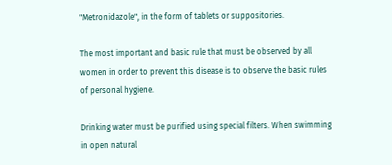"Metronidazole", in the form of tablets or suppositories.

The most important and basic rule that must be observed by all women in order to prevent this disease is to observe the basic rules of personal hygiene.

Drinking water must be purified using special filters. When swimming in open natural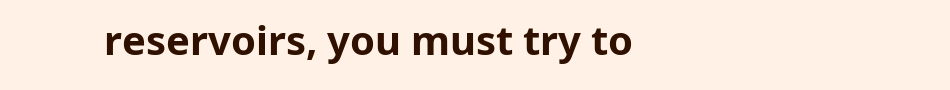reservoirs, you must try to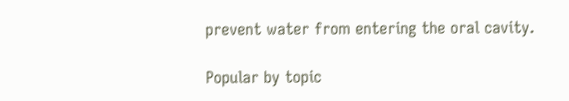prevent water from entering the oral cavity.

Popular by topic